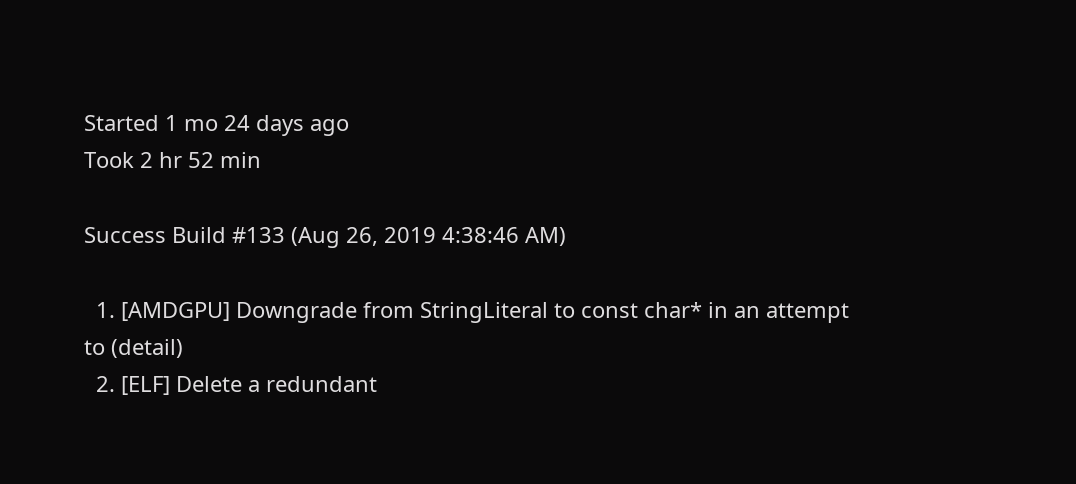Started 1 mo 24 days ago
Took 2 hr 52 min

Success Build #133 (Aug 26, 2019 4:38:46 AM)

  1. [AMDGPU] Downgrade from StringLiteral to const char* in an attempt to (detail)
  2. [ELF] Delete a redundant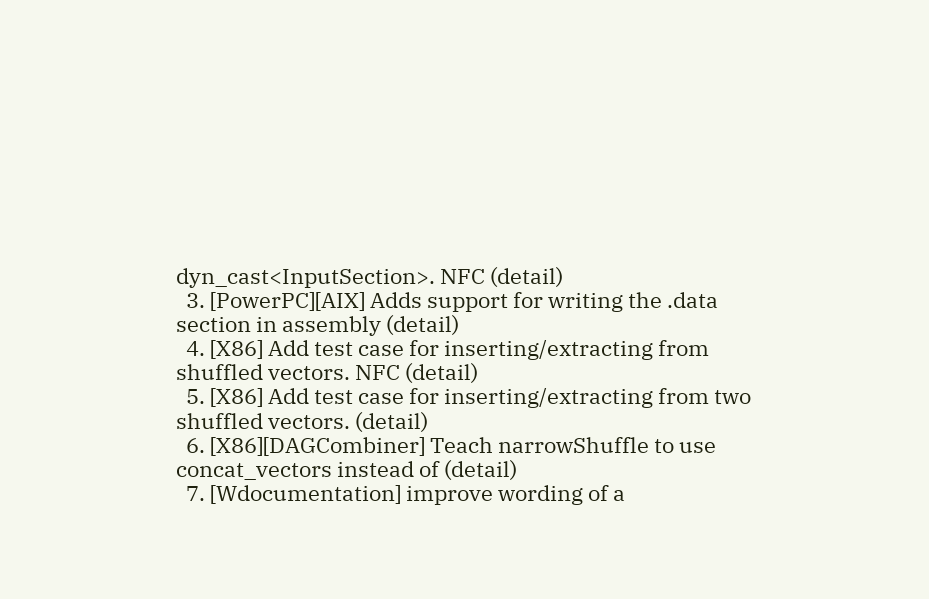dyn_cast<InputSection>. NFC (detail)
  3. [PowerPC][AIX] Adds support for writing the .data section in assembly (detail)
  4. [X86] Add test case for inserting/extracting from shuffled vectors. NFC (detail)
  5. [X86] Add test case for inserting/extracting from two shuffled vectors. (detail)
  6. [X86][DAGCombiner] Teach narrowShuffle to use concat_vectors instead of (detail)
  7. [Wdocumentation] improve wording of a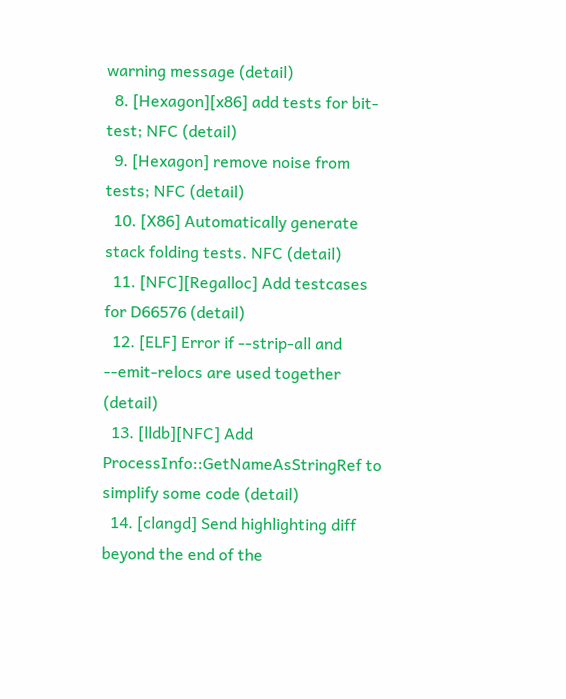warning message (detail)
  8. [Hexagon][x86] add tests for bit-test; NFC (detail)
  9. [Hexagon] remove noise from tests; NFC (detail)
  10. [X86] Automatically generate stack folding tests. NFC (detail)
  11. [NFC][Regalloc] Add testcases for D66576 (detail)
  12. [ELF] Error if --strip-all and --emit-relocs are used together (detail)
  13. [lldb][NFC] Add ProcessInfo::GetNameAsStringRef to simplify some code (detail)
  14. [clangd] Send highlighting diff beyond the end of the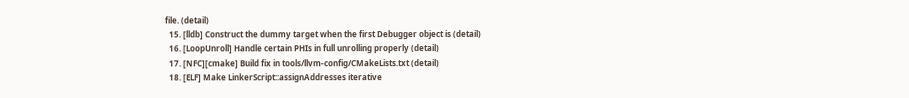file. (detail)
  15. [lldb] Construct the dummy target when the first Debugger object is (detail)
  16. [LoopUnroll] Handle certain PHIs in full unrolling properly (detail)
  17. [NFC][cmake] Build fix in tools/llvm-config/CMakeLists.txt (detail)
  18. [ELF] Make LinkerScript::assignAddresses iterative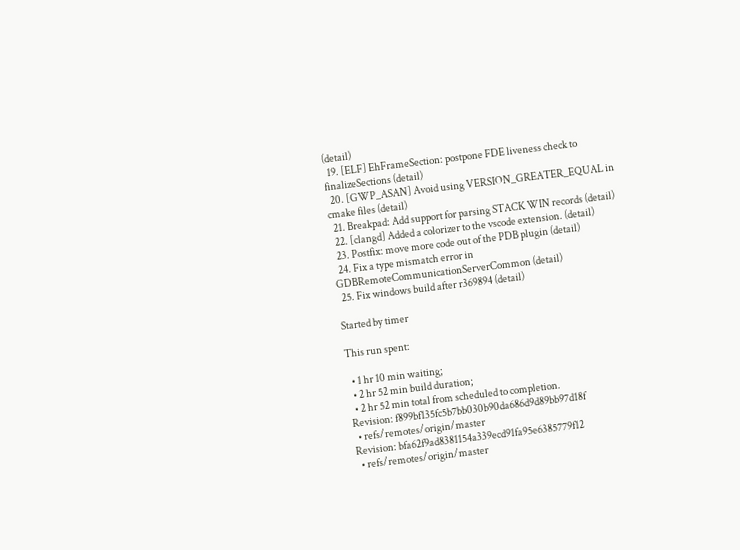(detail)
  19. [ELF] EhFrameSection: postpone FDE liveness check to finalizeSections (detail)
  20. [GWP_ASAN] Avoid using VERSION_GREATER_EQUAL in cmake files (detail)
  21. Breakpad: Add support for parsing STACK WIN records (detail)
  22. [clangd] Added a colorizer to the vscode extension. (detail)
  23. Postfix: move more code out of the PDB plugin (detail)
  24. Fix a type mismatch error in GDBRemoteCommunicationServerCommon (detail)
  25. Fix windows build after r369894 (detail)

Started by timer

This run spent:

  • 1 hr 10 min waiting;
  • 2 hr 52 min build duration;
  • 2 hr 52 min total from scheduled to completion.
Revision: f899bf135fc5b7bb030b90da686d9d89bb97d18f
  • refs/remotes/origin/master
Revision: bfa62f9ad8381154a339ecd91fa95e6385779f12
  • refs/remotes/origin/master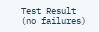Test Result (no failures)